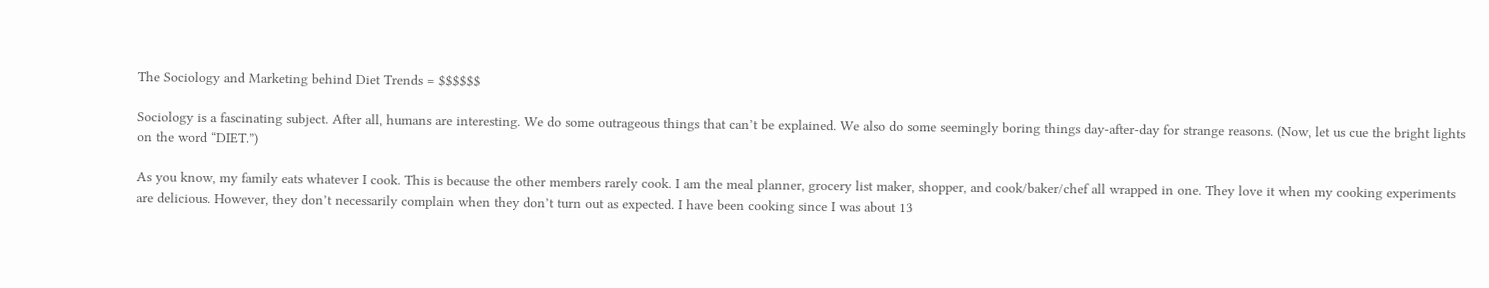The Sociology and Marketing behind Diet Trends = $$$$$$

Sociology is a fascinating subject. After all, humans are interesting. We do some outrageous things that can’t be explained. We also do some seemingly boring things day-after-day for strange reasons. (Now, let us cue the bright lights on the word “DIET.”)

As you know, my family eats whatever I cook. This is because the other members rarely cook. I am the meal planner, grocery list maker, shopper, and cook/baker/chef all wrapped in one. They love it when my cooking experiments are delicious. However, they don’t necessarily complain when they don’t turn out as expected. I have been cooking since I was about 13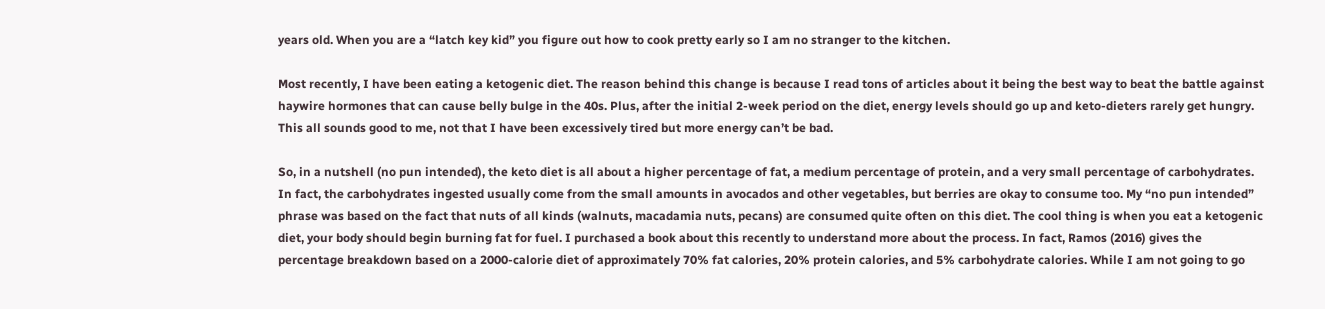years old. When you are a “latch key kid” you figure out how to cook pretty early so I am no stranger to the kitchen.

Most recently, I have been eating a ketogenic diet. The reason behind this change is because I read tons of articles about it being the best way to beat the battle against haywire hormones that can cause belly bulge in the 40s. Plus, after the initial 2-week period on the diet, energy levels should go up and keto-dieters rarely get hungry. This all sounds good to me, not that I have been excessively tired but more energy can’t be bad.

So, in a nutshell (no pun intended), the keto diet is all about a higher percentage of fat, a medium percentage of protein, and a very small percentage of carbohydrates. In fact, the carbohydrates ingested usually come from the small amounts in avocados and other vegetables, but berries are okay to consume too. My “no pun intended” phrase was based on the fact that nuts of all kinds (walnuts, macadamia nuts, pecans) are consumed quite often on this diet. The cool thing is when you eat a ketogenic diet, your body should begin burning fat for fuel. I purchased a book about this recently to understand more about the process. In fact, Ramos (2016) gives the percentage breakdown based on a 2000-calorie diet of approximately 70% fat calories, 20% protein calories, and 5% carbohydrate calories. While I am not going to go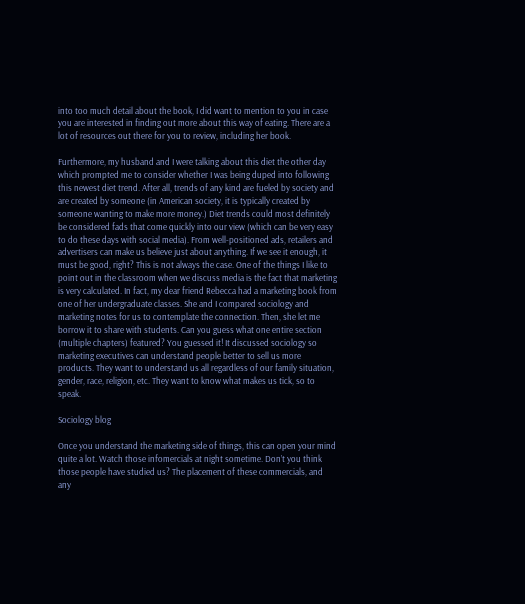into too much detail about the book, I did want to mention to you in case you are interested in finding out more about this way of eating. There are a lot of resources out there for you to review, including her book.

Furthermore, my husband and I were talking about this diet the other day which prompted me to consider whether I was being duped into following this newest diet trend. After all, trends of any kind are fueled by society and are created by someone (in American society, it is typically created by someone wanting to make more money.) Diet trends could most definitely be considered fads that come quickly into our view (which can be very easy to do these days with social media). From well-positioned ads, retailers and advertisers can make us believe just about anything. If we see it enough, it must be good, right? This is not always the case. One of the things I like to point out in the classroom when we discuss media is the fact that marketing is very calculated. In fact, my dear friend Rebecca had a marketing book from one of her undergraduate classes. She and I compared sociology and marketing notes for us to contemplate the connection. Then, she let me borrow it to share with students. Can you guess what one entire section (multiple chapters) featured? You guessed it! It discussed sociology so marketing executives can understand people better to sell us more products. They want to understand us all regardless of our family situation, gender, race, religion, etc. They want to know what makes us tick, so to speak.

Sociology blog

Once you understand the marketing side of things, this can open your mind quite a lot. Watch those infomercials at night sometime. Don’t you think those people have studied us? The placement of these commercials, and any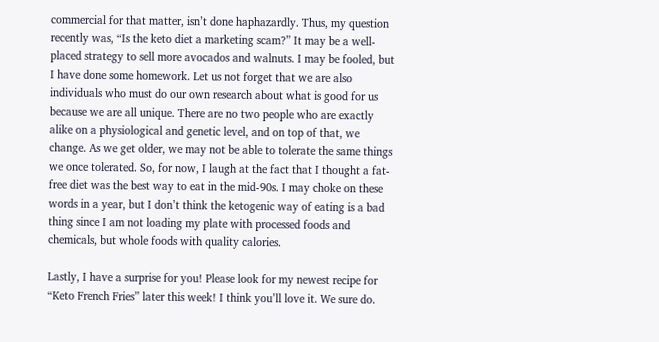commercial for that matter, isn’t done haphazardly. Thus, my question recently was, “Is the keto diet a marketing scam?” It may be a well-placed strategy to sell more avocados and walnuts. I may be fooled, but I have done some homework. Let us not forget that we are also individuals who must do our own research about what is good for us because we are all unique. There are no two people who are exactly alike on a physiological and genetic level, and on top of that, we change. As we get older, we may not be able to tolerate the same things we once tolerated. So, for now, I laugh at the fact that I thought a fat-free diet was the best way to eat in the mid-90s. I may choke on these words in a year, but I don’t think the ketogenic way of eating is a bad thing since I am not loading my plate with processed foods and chemicals, but whole foods with quality calories.

Lastly, I have a surprise for you! Please look for my newest recipe for “Keto French Fries” later this week! I think you’ll love it. We sure do.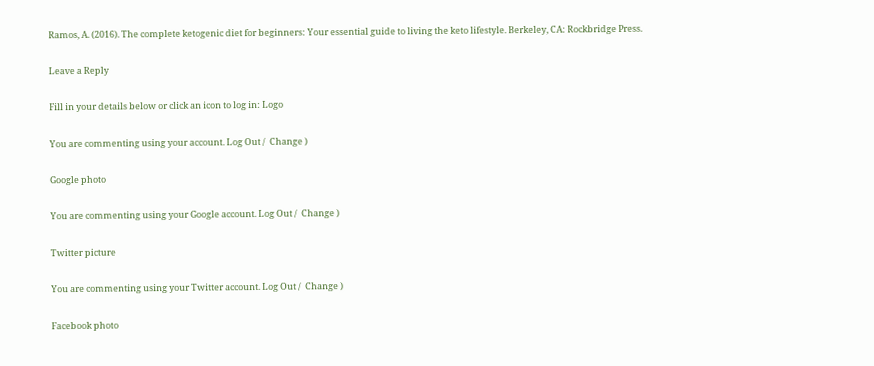Ramos, A. (2016). The complete ketogenic diet for beginners: Your essential guide to living the keto lifestyle. Berkeley, CA: Rockbridge Press.

Leave a Reply

Fill in your details below or click an icon to log in: Logo

You are commenting using your account. Log Out /  Change )

Google photo

You are commenting using your Google account. Log Out /  Change )

Twitter picture

You are commenting using your Twitter account. Log Out /  Change )

Facebook photo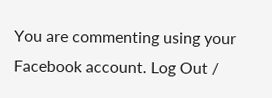You are commenting using your Facebook account. Log Out /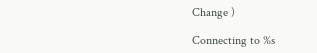Change )

Connecting to %s